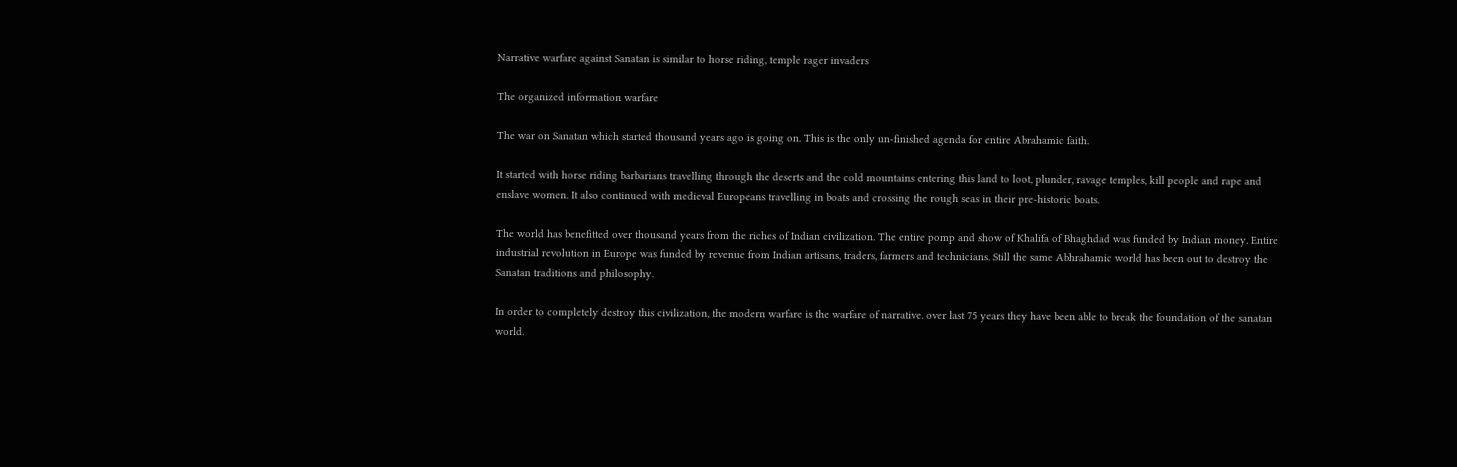Narrative warfare against Sanatan is similar to horse riding, temple rager invaders

The organized information warfare

The war on Sanatan which started thousand years ago is going on. This is the only un-finished agenda for entire Abrahamic faith.

It started with horse riding barbarians travelling through the deserts and the cold mountains entering this land to loot, plunder, ravage temples, kill people and rape and enslave women. It also continued with medieval Europeans travelling in boats and crossing the rough seas in their pre-historic boats.

The world has benefitted over thousand years from the riches of Indian civilization. The entire pomp and show of Khalifa of Bhaghdad was funded by Indian money. Entire industrial revolution in Europe was funded by revenue from Indian artisans, traders, farmers and technicians. Still the same Abhrahamic world has been out to destroy the Sanatan traditions and philosophy.

In order to completely destroy this civilization, the modern warfare is the warfare of narrative. over last 75 years they have been able to break the foundation of the sanatan world.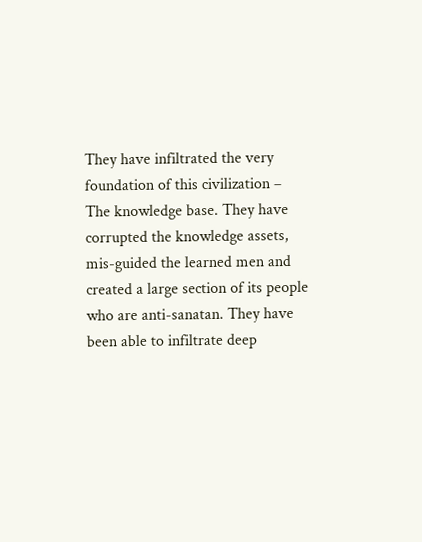They have infiltrated the very foundation of this civilization – The knowledge base. They have corrupted the knowledge assets, mis-guided the learned men and created a large section of its people who are anti-sanatan. They have been able to infiltrate deep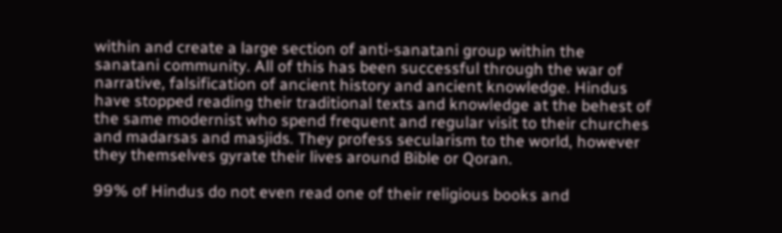within and create a large section of anti-sanatani group within the sanatani community. All of this has been successful through the war of narrative, falsification of ancient history and ancient knowledge. Hindus have stopped reading their traditional texts and knowledge at the behest of the same modernist who spend frequent and regular visit to their churches and madarsas and masjids. They profess secularism to the world, however they themselves gyrate their lives around Bible or Qoran.

99% of Hindus do not even read one of their religious books and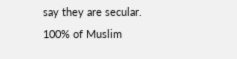say they are secular. 100% of Muslim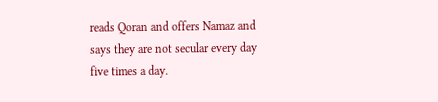reads Qoran and offers Namaz and says they are not secular every day five times a day.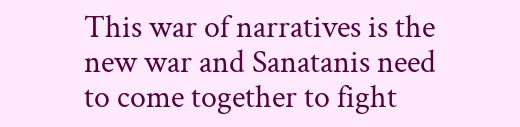This war of narratives is the new war and Sanatanis need to come together to fight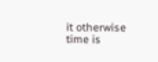it otherwise time is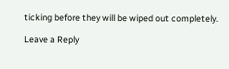ticking before they will be wiped out completely.

Leave a Reply